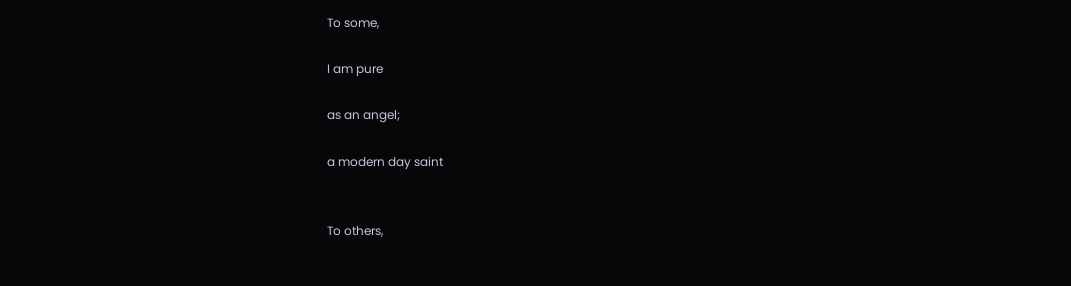To some,

I am pure

as an angel;

a modern day saint


To others,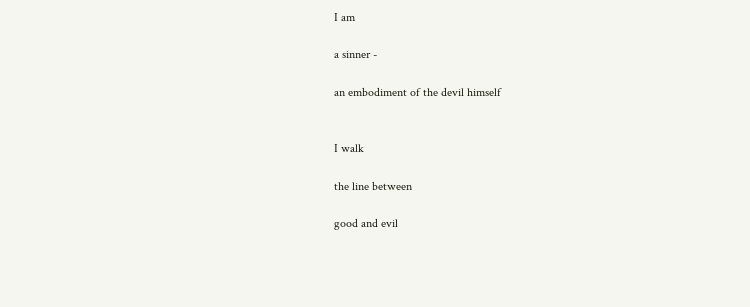I am

a sinner -

an embodiment of the devil himself


I walk

the line between

good and evil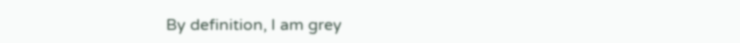By definition, I am grey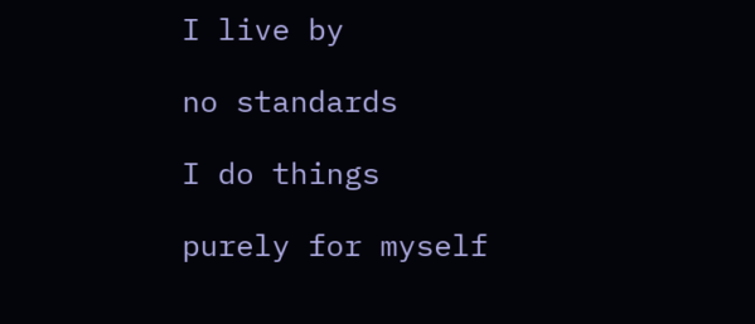I live by

no standards

I do things

purely for myself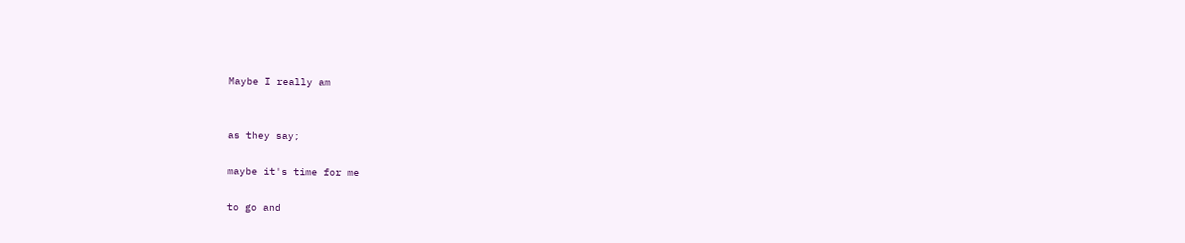Maybe I really am


as they say;

maybe it's time for me

to go and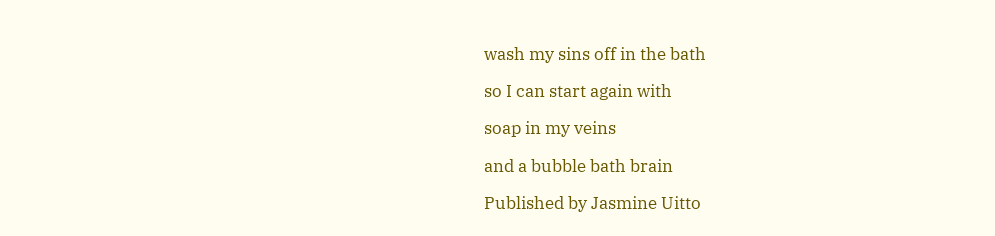wash my sins off in the bath

so I can start again with

soap in my veins

and a bubble bath brain

Published by Jasmine Uitto